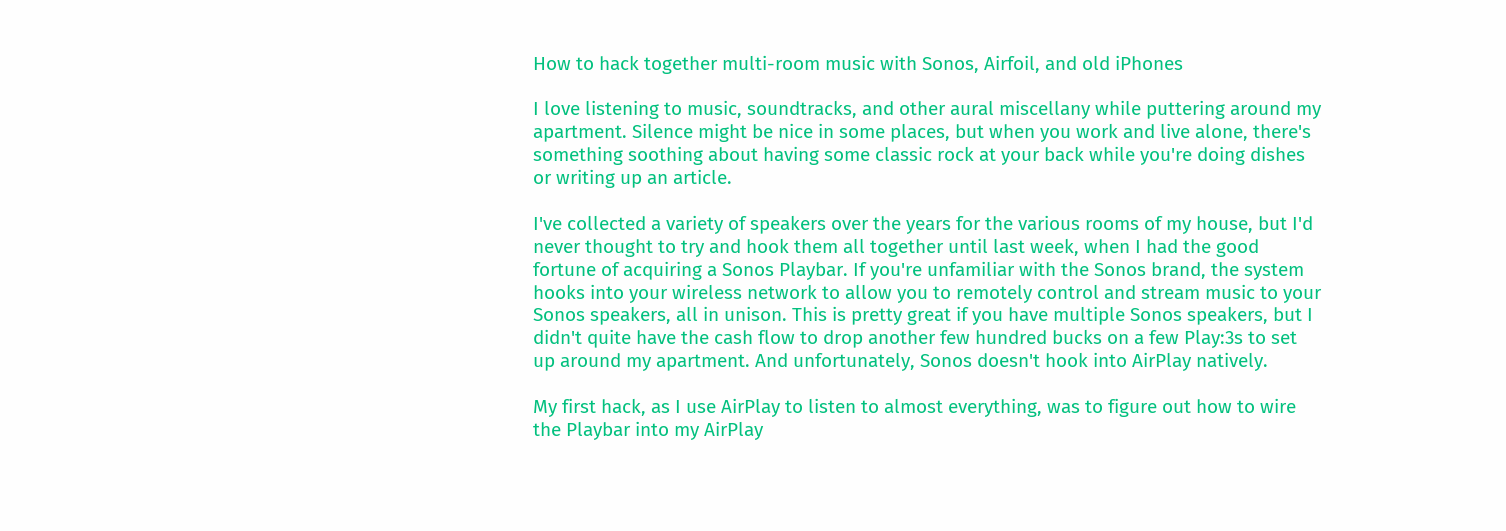How to hack together multi-room music with Sonos, Airfoil, and old iPhones

I love listening to music, soundtracks, and other aural miscellany while puttering around my apartment. Silence might be nice in some places, but when you work and live alone, there's something soothing about having some classic rock at your back while you're doing dishes or writing up an article.

I've collected a variety of speakers over the years for the various rooms of my house, but I'd never thought to try and hook them all together until last week, when I had the good fortune of acquiring a Sonos Playbar. If you're unfamiliar with the Sonos brand, the system hooks into your wireless network to allow you to remotely control and stream music to your Sonos speakers, all in unison. This is pretty great if you have multiple Sonos speakers, but I didn't quite have the cash flow to drop another few hundred bucks on a few Play:3s to set up around my apartment. And unfortunately, Sonos doesn't hook into AirPlay natively.

My first hack, as I use AirPlay to listen to almost everything, was to figure out how to wire the Playbar into my AirPlay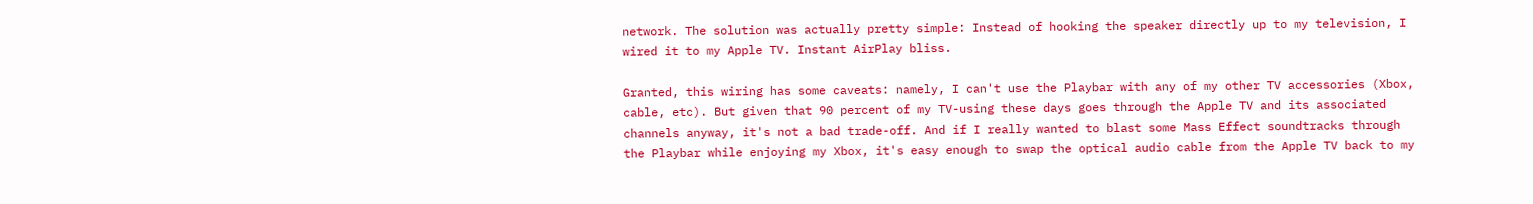network. The solution was actually pretty simple: Instead of hooking the speaker directly up to my television, I wired it to my Apple TV. Instant AirPlay bliss.

Granted, this wiring has some caveats: namely, I can't use the Playbar with any of my other TV accessories (Xbox, cable, etc). But given that 90 percent of my TV-using these days goes through the Apple TV and its associated channels anyway, it's not a bad trade-off. And if I really wanted to blast some Mass Effect soundtracks through the Playbar while enjoying my Xbox, it's easy enough to swap the optical audio cable from the Apple TV back to my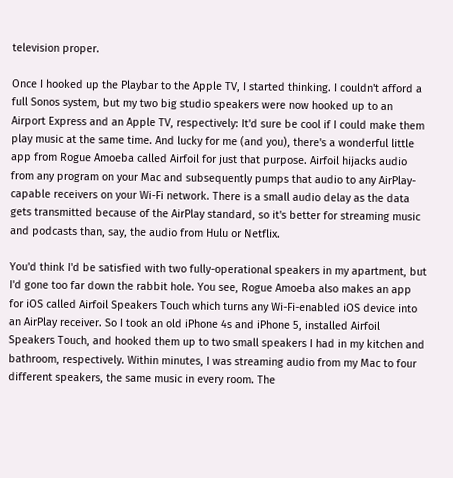television proper.

Once I hooked up the Playbar to the Apple TV, I started thinking. I couldn't afford a full Sonos system, but my two big studio speakers were now hooked up to an Airport Express and an Apple TV, respectively: It'd sure be cool if I could make them play music at the same time. And lucky for me (and you), there's a wonderful little app from Rogue Amoeba called Airfoil for just that purpose. Airfoil hijacks audio from any program on your Mac and subsequently pumps that audio to any AirPlay-capable receivers on your Wi-Fi network. There is a small audio delay as the data gets transmitted because of the AirPlay standard, so it's better for streaming music and podcasts than, say, the audio from Hulu or Netflix.

You'd think I'd be satisfied with two fully-operational speakers in my apartment, but I'd gone too far down the rabbit hole. You see, Rogue Amoeba also makes an app for iOS called Airfoil Speakers Touch which turns any Wi-Fi-enabled iOS device into an AirPlay receiver. So I took an old iPhone 4s and iPhone 5, installed Airfoil Speakers Touch, and hooked them up to two small speakers I had in my kitchen and bathroom, respectively. Within minutes, I was streaming audio from my Mac to four different speakers, the same music in every room. The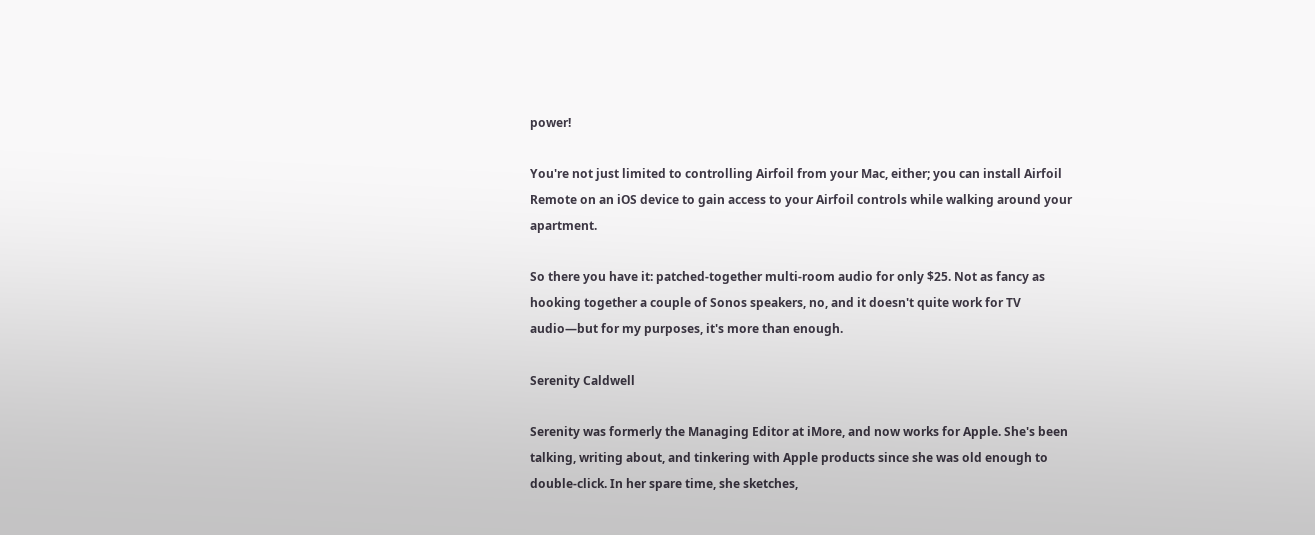power!

You're not just limited to controlling Airfoil from your Mac, either; you can install Airfoil Remote on an iOS device to gain access to your Airfoil controls while walking around your apartment.

So there you have it: patched-together multi-room audio for only $25. Not as fancy as hooking together a couple of Sonos speakers, no, and it doesn't quite work for TV audio—but for my purposes, it's more than enough.

Serenity Caldwell

Serenity was formerly the Managing Editor at iMore, and now works for Apple. She's been talking, writing about, and tinkering with Apple products since she was old enough to double-click. In her spare time, she sketches,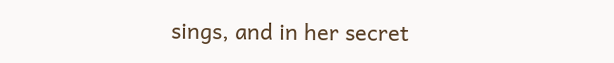sings, and in her secret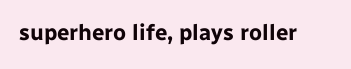superhero life, plays roller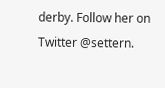derby. Follow her on Twitter @settern.